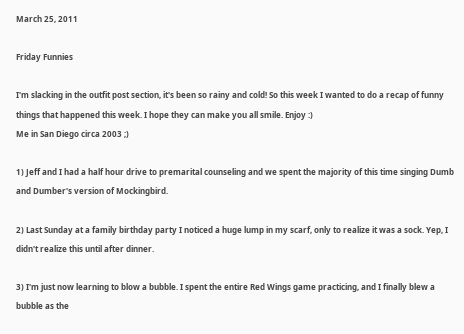March 25, 2011

Friday Funnies

I'm slacking in the outfit post section, it's been so rainy and cold! So this week I wanted to do a recap of funny things that happened this week. I hope they can make you all smile. Enjoy :)
Me in San Diego circa 2003 ;)

1) Jeff and I had a half hour drive to premarital counseling and we spent the majority of this time singing Dumb and Dumber's version of Mockingbird.

2) Last Sunday at a family birthday party I noticed a huge lump in my scarf, only to realize it was a sock. Yep, I didn't realize this until after dinner.

3) I'm just now learning to blow a bubble. I spent the entire Red Wings game practicing, and I finally blew a bubble as the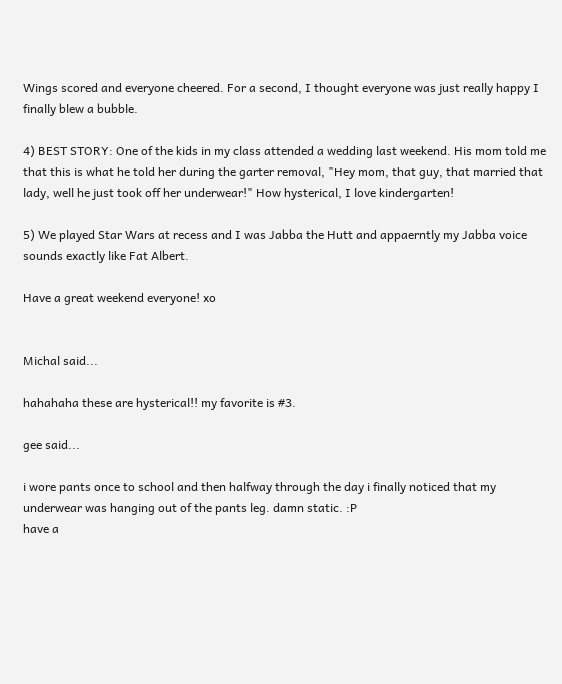Wings scored and everyone cheered. For a second, I thought everyone was just really happy I finally blew a bubble.

4) BEST STORY: One of the kids in my class attended a wedding last weekend. His mom told me that this is what he told her during the garter removal, "Hey mom, that guy, that married that lady, well he just took off her underwear!" How hysterical, I love kindergarten!

5) We played Star Wars at recess and I was Jabba the Hutt and appaerntly my Jabba voice sounds exactly like Fat Albert.

Have a great weekend everyone! xo


Michal said...

hahahaha these are hysterical!! my favorite is #3.

gee said...

i wore pants once to school and then halfway through the day i finally noticed that my underwear was hanging out of the pants leg. damn static. :P
have a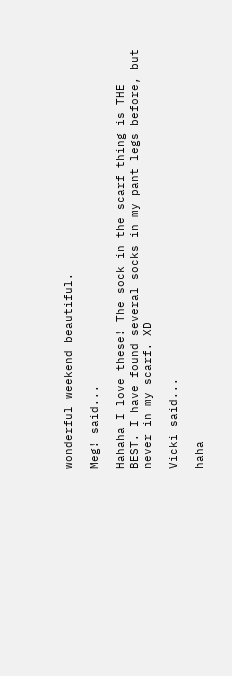wonderful weekend beautiful.

Meg! said...

Hahaha I love these! The sock in the scarf thing is THE BEST. I have found several socks in my pant legs before, but never in my scarf. XD

Vicki said...

haha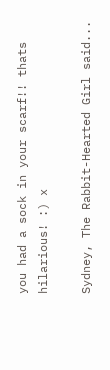you had a sock in your scarf!! thats hilarious! :) x

Sydney, The Rabbit-Hearted Girl said...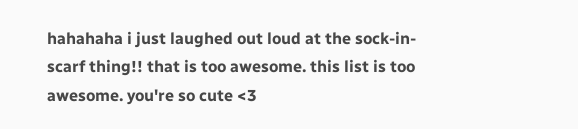hahahaha i just laughed out loud at the sock-in-scarf thing!! that is too awesome. this list is too awesome. you're so cute <3